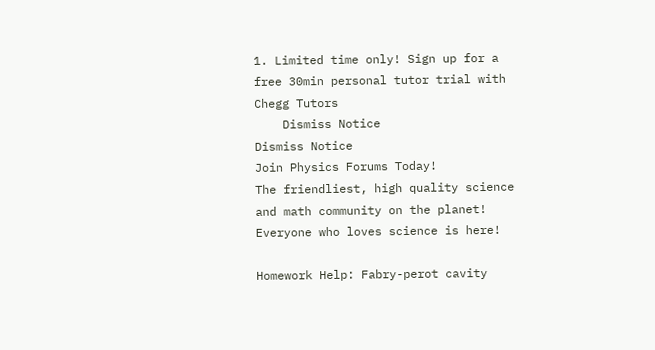1. Limited time only! Sign up for a free 30min personal tutor trial with Chegg Tutors
    Dismiss Notice
Dismiss Notice
Join Physics Forums Today!
The friendliest, high quality science and math community on the planet! Everyone who loves science is here!

Homework Help: Fabry-perot cavity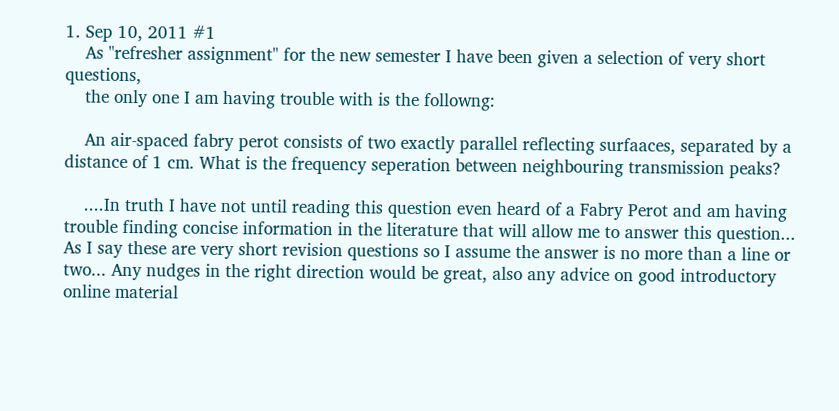1. Sep 10, 2011 #1
    As "refresher assignment" for the new semester I have been given a selection of very short questions,
    the only one I am having trouble with is the followng:

    An air-spaced fabry perot consists of two exactly parallel reflecting surfaaces, separated by a distance of 1 cm. What is the frequency seperation between neighbouring transmission peaks?

    ....In truth I have not until reading this question even heard of a Fabry Perot and am having trouble finding concise information in the literature that will allow me to answer this question... As I say these are very short revision questions so I assume the answer is no more than a line or two... Any nudges in the right direction would be great, also any advice on good introductory online material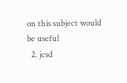on this subject would be useful
  2. jcsd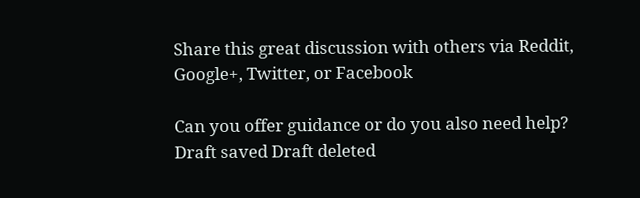Share this great discussion with others via Reddit, Google+, Twitter, or Facebook

Can you offer guidance or do you also need help?
Draft saved Draft deleted